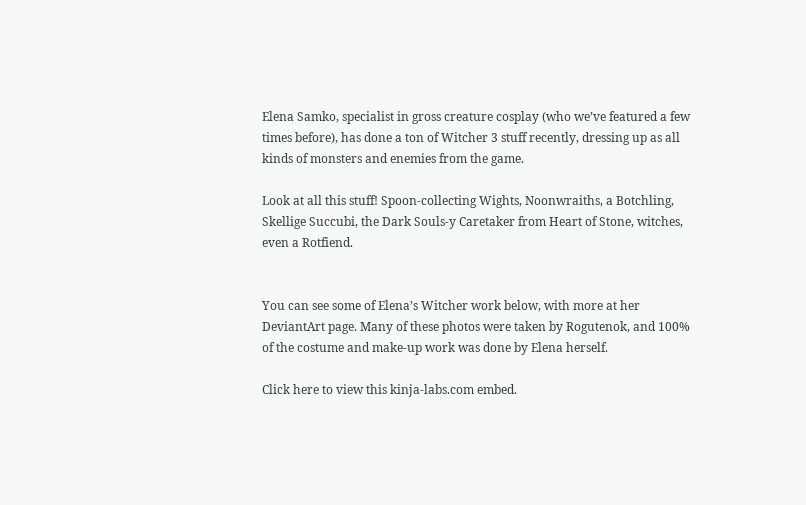Elena Samko, specialist in gross creature cosplay (who we’ve featured a few times before), has done a ton of Witcher 3 stuff recently, dressing up as all kinds of monsters and enemies from the game.

Look at all this stuff! Spoon-collecting Wights, Noonwraiths, a Botchling, Skellige Succubi, the Dark Souls-y Caretaker from Heart of Stone, witches, even a Rotfiend.


You can see some of Elena’s Witcher work below, with more at her DeviantArt page. Many of these photos were taken by Rogutenok, and 100% of the costume and make-up work was done by Elena herself.

Click here to view this kinja-labs.com embed.